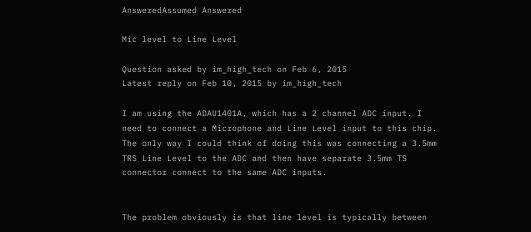AnsweredAssumed Answered

Mic level to Line Level

Question asked by im_high_tech on Feb 6, 2015
Latest reply on Feb 10, 2015 by im_high_tech

I am using the ADAU1401A, which has a 2 channel ADC input. I need to connect a Microphone and Line Level input to this chip. The only way I could think of doing this was connecting a 3.5mm TRS Line Level to the ADC and then have separate 3.5mm TS connector connect to the same ADC inputs.


The problem obviously is that line level is typically between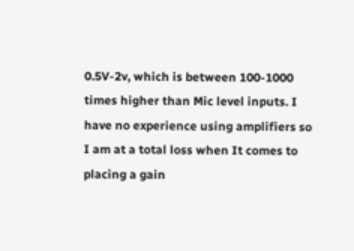0.5V-2v, which is between 100-1000 times higher than Mic level inputs. I have no experience using amplifiers so I am at a total loss when It comes to placing a gain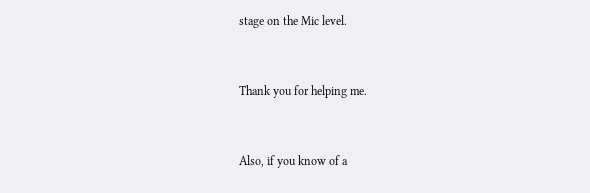stage on the Mic level.


Thank you for helping me.


Also, if you know of a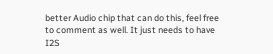better Audio chip that can do this, feel free to comment as well. It just needs to have I2S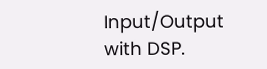Input/Output with DSP.